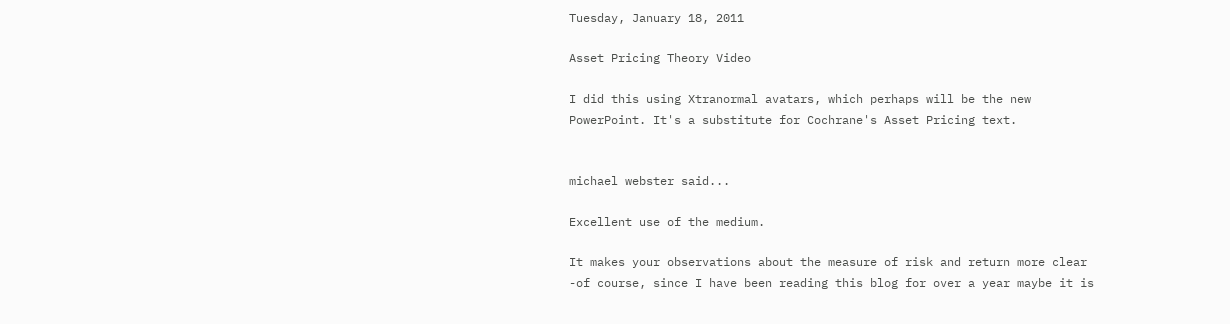Tuesday, January 18, 2011

Asset Pricing Theory Video

I did this using Xtranormal avatars, which perhaps will be the new PowerPoint. It's a substitute for Cochrane's Asset Pricing text.


michael webster said...

Excellent use of the medium.

It makes your observations about the measure of risk and return more clear -of course, since I have been reading this blog for over a year maybe it is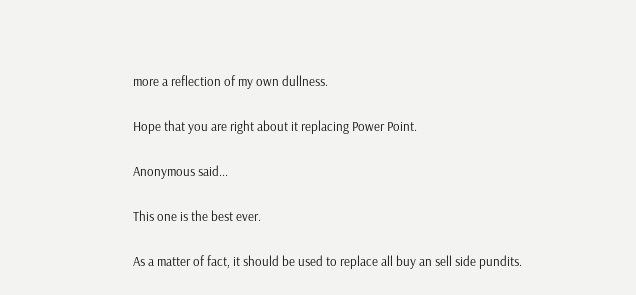more a reflection of my own dullness.

Hope that you are right about it replacing Power Point.

Anonymous said...

This one is the best ever.

As a matter of fact, it should be used to replace all buy an sell side pundits.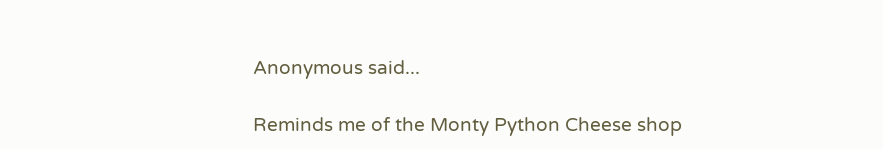Anonymous said...

Reminds me of the Monty Python Cheese shop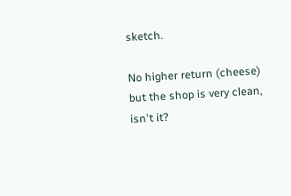sketch.

No higher return (cheese) but the shop is very clean, isn't it?